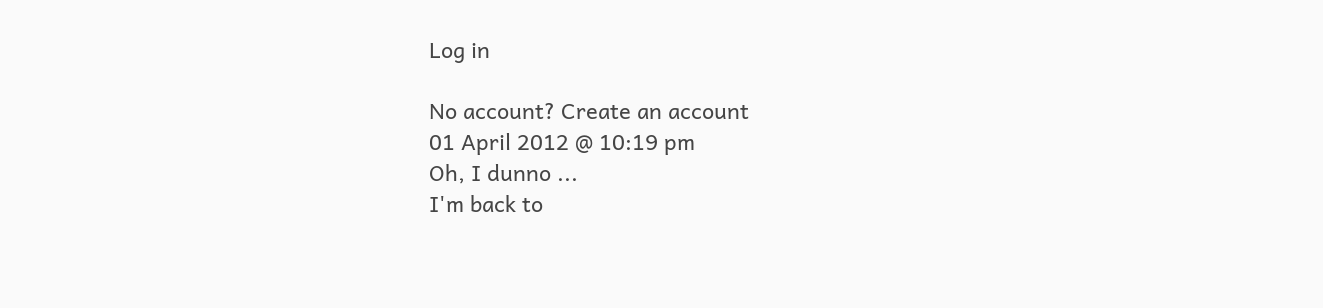Log in

No account? Create an account
01 April 2012 @ 10:19 pm
Oh, I dunno ...
I'm back to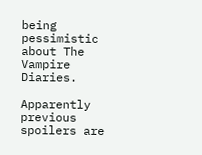being pessimistic about The Vampire Diaries.

Apparently previous spoilers are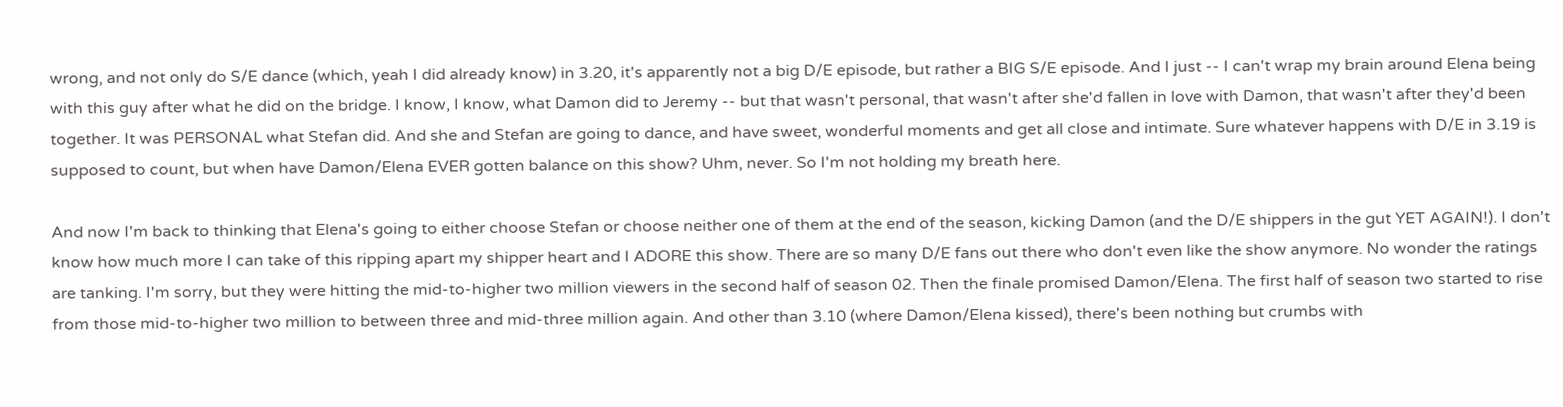wrong, and not only do S/E dance (which, yeah I did already know) in 3.20, it's apparently not a big D/E episode, but rather a BIG S/E episode. And I just -- I can't wrap my brain around Elena being with this guy after what he did on the bridge. I know, I know, what Damon did to Jeremy -- but that wasn't personal, that wasn't after she'd fallen in love with Damon, that wasn't after they'd been together. It was PERSONAL what Stefan did. And she and Stefan are going to dance, and have sweet, wonderful moments and get all close and intimate. Sure whatever happens with D/E in 3.19 is supposed to count, but when have Damon/Elena EVER gotten balance on this show? Uhm, never. So I'm not holding my breath here.

And now I'm back to thinking that Elena's going to either choose Stefan or choose neither one of them at the end of the season, kicking Damon (and the D/E shippers in the gut YET AGAIN!). I don't know how much more I can take of this ripping apart my shipper heart and I ADORE this show. There are so many D/E fans out there who don't even like the show anymore. No wonder the ratings are tanking. I'm sorry, but they were hitting the mid-to-higher two million viewers in the second half of season 02. Then the finale promised Damon/Elena. The first half of season two started to rise from those mid-to-higher two million to between three and mid-three million again. And other than 3.10 (where Damon/Elena kissed), there's been nothing but crumbs with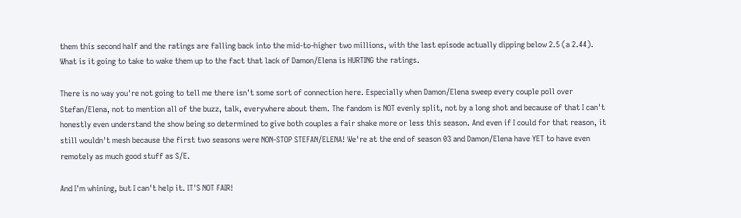them this second half and the ratings are falling back into the mid-to-higher two millions, with the last episode actually dipping below 2.5 (a 2.44). What is it going to take to wake them up to the fact that lack of Damon/Elena is HURTING the ratings.

There is no way you're not going to tell me there isn't some sort of connection here. Especially when Damon/Elena sweep every couple poll over Stefan/Elena, not to mention all of the buzz, talk, everywhere about them. The fandom is NOT evenly split, not by a long shot and because of that I can't honestly even understand the show being so determined to give both couples a fair shake more or less this season. And even if I could for that reason, it still wouldn't mesh because the first two seasons were NON-STOP STEFAN/ELENA! We're at the end of season 03 and Damon/Elena have YET to have even remotely as much good stuff as S/E.

And I'm whining, but I can't help it. IT'S NOT FAIR!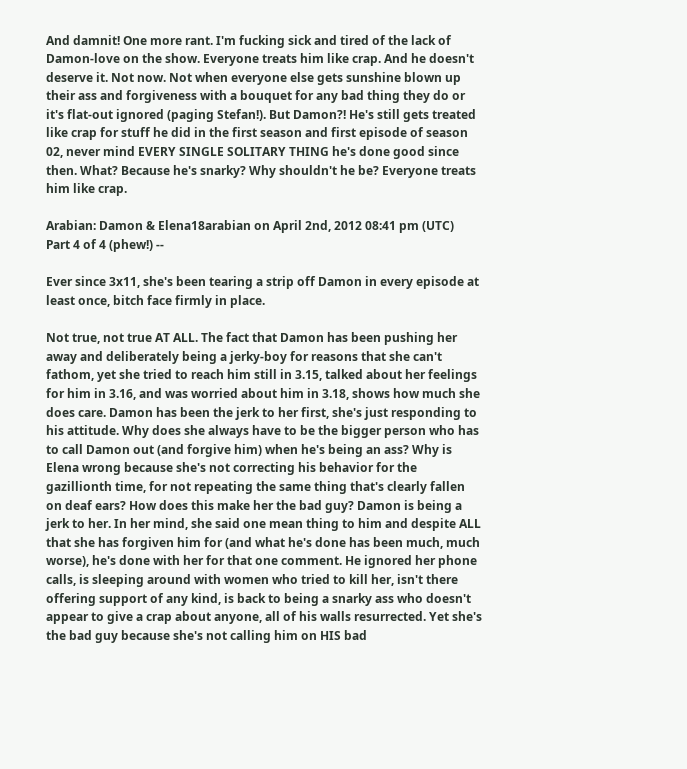And damnit! One more rant. I'm fucking sick and tired of the lack of Damon-love on the show. Everyone treats him like crap. And he doesn't deserve it. Not now. Not when everyone else gets sunshine blown up their ass and forgiveness with a bouquet for any bad thing they do or it's flat-out ignored (paging Stefan!). But Damon?! He's still gets treated like crap for stuff he did in the first season and first episode of season 02, never mind EVERY SINGLE SOLITARY THING he's done good since then. What? Because he's snarky? Why shouldn't he be? Everyone treats him like crap.

Arabian: Damon & Elena18arabian on April 2nd, 2012 08:41 pm (UTC)
Part 4 of 4 (phew!) --

Ever since 3x11, she's been tearing a strip off Damon in every episode at least once, bitch face firmly in place.

Not true, not true AT ALL. The fact that Damon has been pushing her away and deliberately being a jerky-boy for reasons that she can't fathom, yet she tried to reach him still in 3.15, talked about her feelings for him in 3.16, and was worried about him in 3.18, shows how much she does care. Damon has been the jerk to her first, she's just responding to his attitude. Why does she always have to be the bigger person who has to call Damon out (and forgive him) when he's being an ass? Why is Elena wrong because she's not correcting his behavior for the gazillionth time, for not repeating the same thing that's clearly fallen on deaf ears? How does this make her the bad guy? Damon is being a jerk to her. In her mind, she said one mean thing to him and despite ALL that she has forgiven him for (and what he's done has been much, much worse), he's done with her for that one comment. He ignored her phone calls, is sleeping around with women who tried to kill her, isn't there offering support of any kind, is back to being a snarky ass who doesn't appear to give a crap about anyone, all of his walls resurrected. Yet she's the bad guy because she's not calling him on HIS bad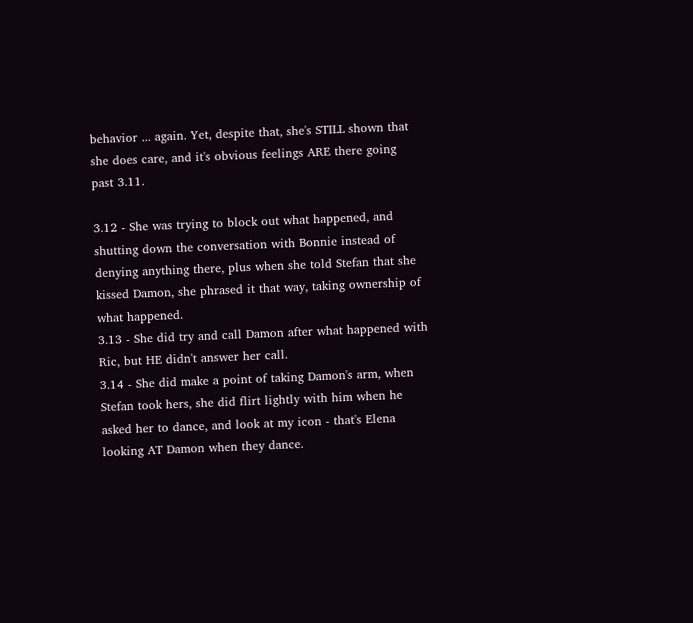behavior ... again. Yet, despite that, she's STILL shown that she does care, and it's obvious feelings ARE there going past 3.11.

3.12 - She was trying to block out what happened, and shutting down the conversation with Bonnie instead of denying anything there, plus when she told Stefan that she kissed Damon, she phrased it that way, taking ownership of what happened.
3.13 - She did try and call Damon after what happened with Ric, but HE didn't answer her call.
3.14 - She did make a point of taking Damon's arm, when Stefan took hers, she did flirt lightly with him when he asked her to dance, and look at my icon - that's Elena looking AT Damon when they dance.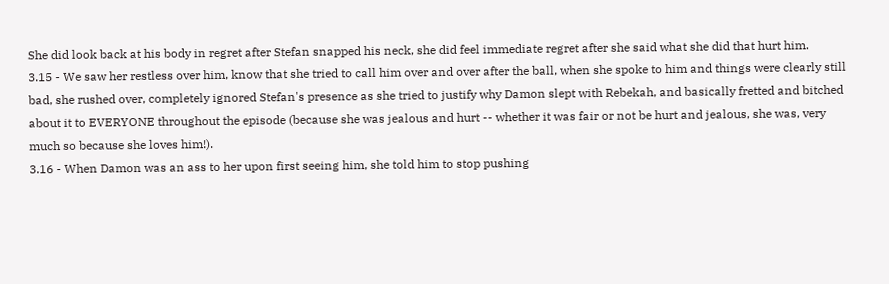She did look back at his body in regret after Stefan snapped his neck, she did feel immediate regret after she said what she did that hurt him.
3.15 - We saw her restless over him, know that she tried to call him over and over after the ball, when she spoke to him and things were clearly still bad, she rushed over, completely ignored Stefan's presence as she tried to justify why Damon slept with Rebekah, and basically fretted and bitched about it to EVERYONE throughout the episode (because she was jealous and hurt -- whether it was fair or not be hurt and jealous, she was, very much so because she loves him!).
3.16 - When Damon was an ass to her upon first seeing him, she told him to stop pushing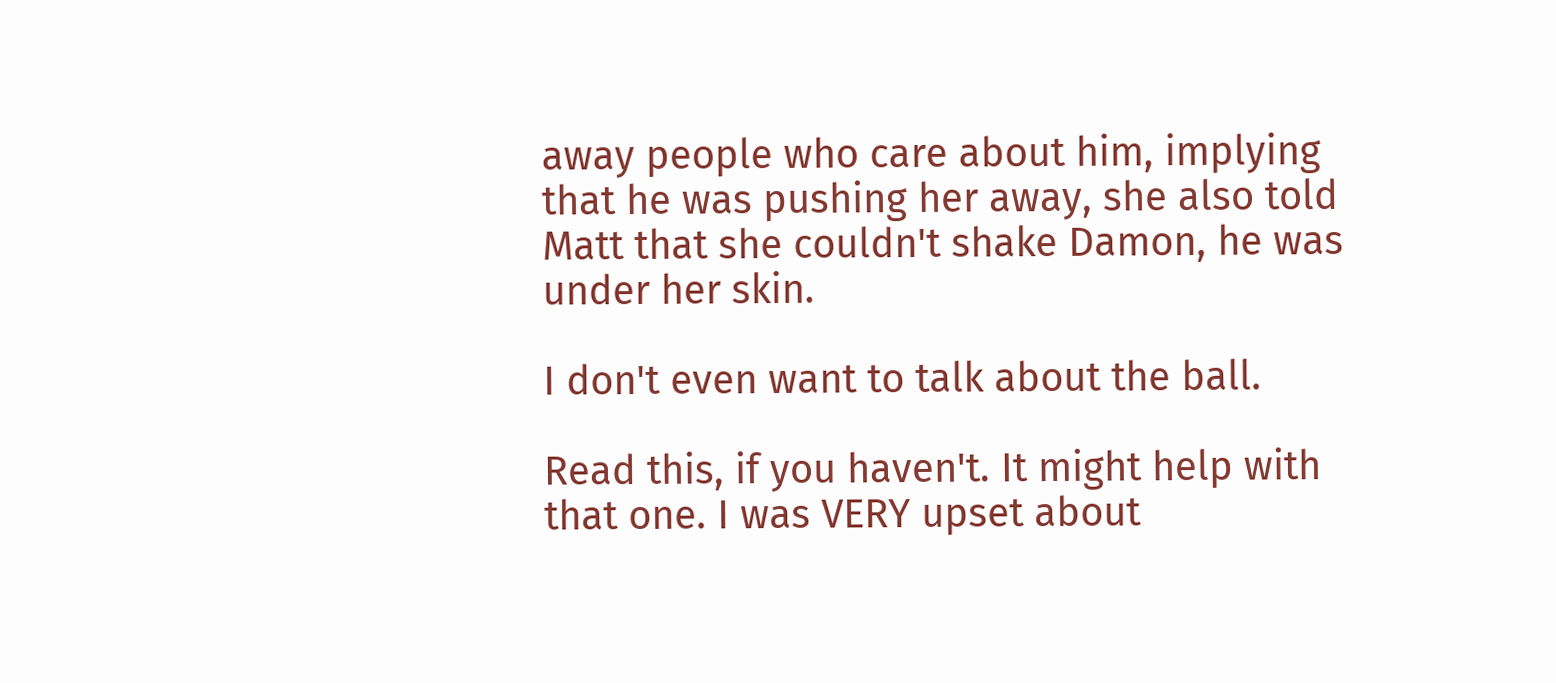away people who care about him, implying that he was pushing her away, she also told Matt that she couldn't shake Damon, he was under her skin.

I don't even want to talk about the ball.

Read this, if you haven't. It might help with that one. I was VERY upset about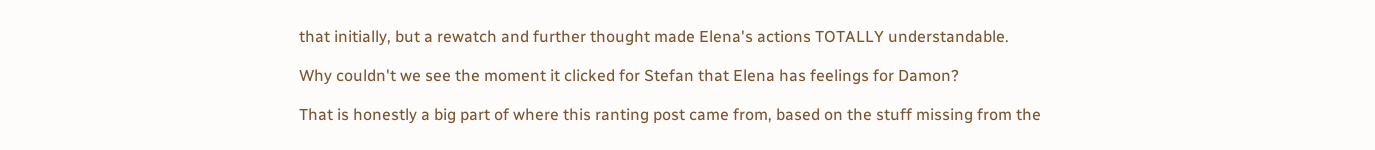that initially, but a rewatch and further thought made Elena's actions TOTALLY understandable.

Why couldn't we see the moment it clicked for Stefan that Elena has feelings for Damon?

That is honestly a big part of where this ranting post came from, based on the stuff missing from the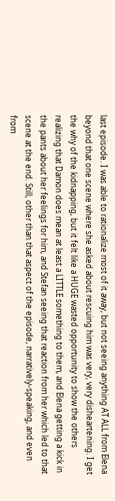last episode. I was able to rationalize most of it away, but not seeing anything AT ALL from Elena beyond that one scene where she asked about rescuing him was very, very disheartening. I get the why of the kidnapping, but it felt like a HUGE wasted opportunity to show the others realizing that Damon does mean at least a LITTLE something to them, and Elena getting a kick in the pants about her feelings for him, and Stefan seeing that reaction from her which led to that scene at the end. Still, other than that aspect of the episode, narratively-speaking, and even from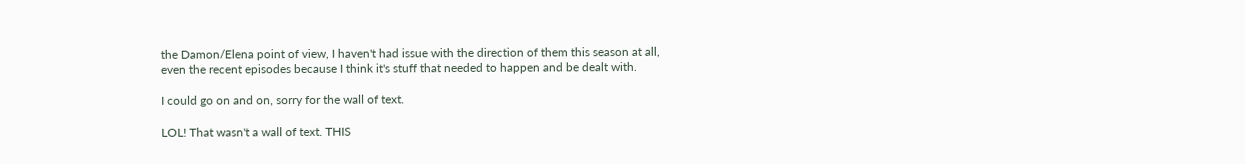the Damon/Elena point of view, I haven't had issue with the direction of them this season at all, even the recent episodes because I think it's stuff that needed to happen and be dealt with.

I could go on and on, sorry for the wall of text.

LOL! That wasn't a wall of text. THIS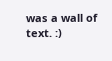was a wall of text. :)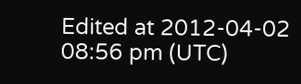Edited at 2012-04-02 08:56 pm (UTC)